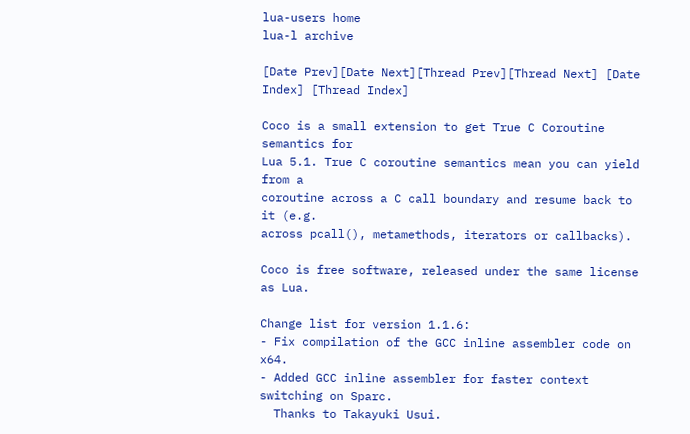lua-users home
lua-l archive

[Date Prev][Date Next][Thread Prev][Thread Next] [Date Index] [Thread Index]

Coco is a small extension to get True C Coroutine semantics for
Lua 5.1. True C coroutine semantics mean you can yield from a
coroutine across a C call boundary and resume back to it (e.g.
across pcall(), metamethods, iterators or callbacks).

Coco is free software, released under the same license as Lua.

Change list for version 1.1.6:
- Fix compilation of the GCC inline assembler code on x64.
- Added GCC inline assembler for faster context switching on Sparc.
  Thanks to Takayuki Usui.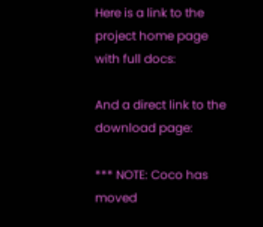Here is a link to the project home page with full docs:

And a direct link to the download page:

*** NOTE: Coco has moved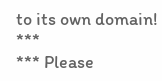to its own domain!              ***
*** Please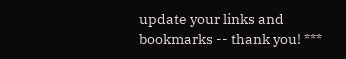update your links and bookmarks -- thank you! ***